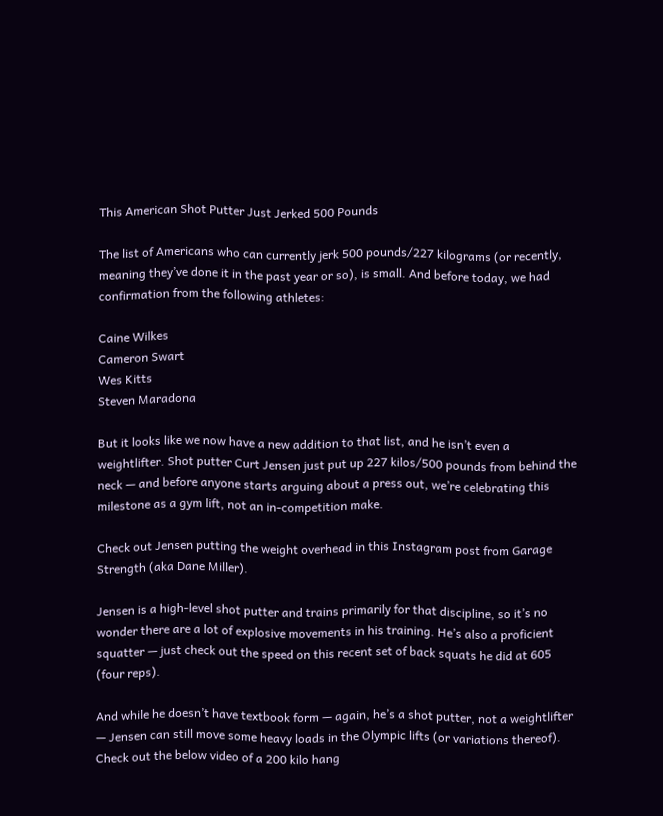This American Shot Putter Just Jerked 500 Pounds

The list of Americans who can currently jerk 500 pounds/227 kilograms (or recently, meaning they’ve done it in the past year or so), is small. And before today, we had confirmation from the following athletes:

Caine Wilkes
Cameron Swart
Wes Kitts
Steven Maradona

But it looks like we now have a new addition to that list, and he isn’t even a weightlifter. Shot putter Curt Jensen just put up 227 kilos/500 pounds from behind the neck — and before anyone starts arguing about a press out, we’re celebrating this milestone as a gym lift, not an in-competition make.

Check out Jensen putting the weight overhead in this Instagram post from Garage Strength (aka Dane Miller).

Jensen is a high-level shot putter and trains primarily for that discipline, so it’s no wonder there are a lot of explosive movements in his training. He’s also a proficient squatter — just check out the speed on this recent set of back squats he did at 605 (four reps).

And while he doesn’t have textbook form — again, he’s a shot putter, not a weightlifter — Jensen can still move some heavy loads in the Olympic lifts (or variations thereof). Check out the below video of a 200 kilo hang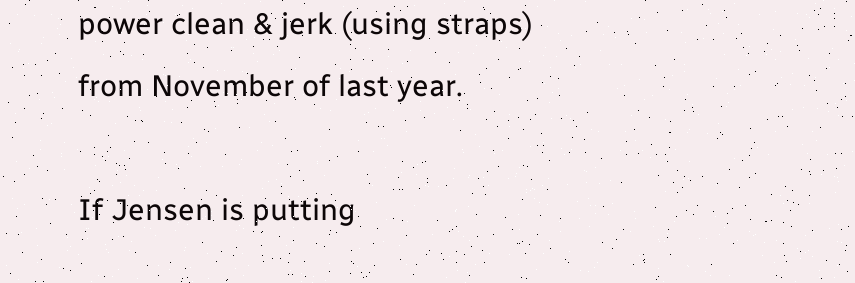power clean & jerk (using straps) from November of last year.

If Jensen is putting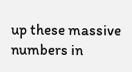up these massive numbers in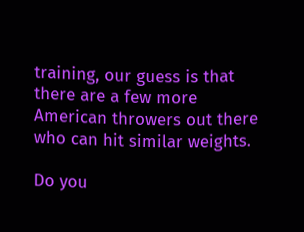training, our guess is that there are a few more American throwers out there who can hit similar weights.

Do you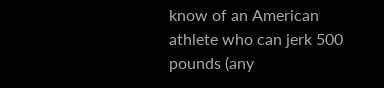know of an American athlete who can jerk 500 pounds (any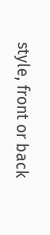style, front or back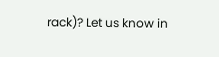rack)? Let us know in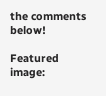the comments below!

Featured image: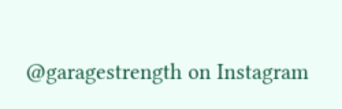@garagestrength on Instagram